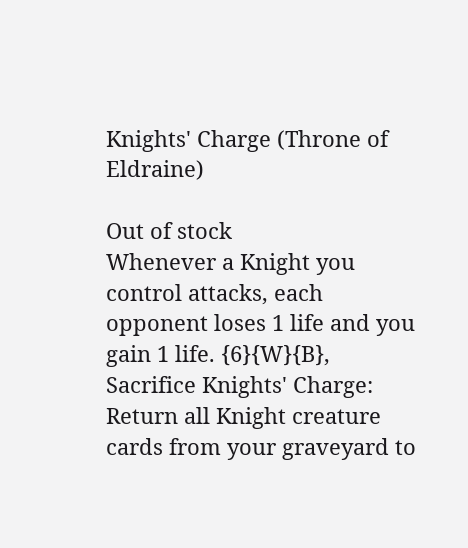Knights' Charge (Throne of Eldraine)

Out of stock
Whenever a Knight you control attacks, each opponent loses 1 life and you gain 1 life. {6}{W}{B}, Sacrifice Knights' Charge: Return all Knight creature cards from your graveyard to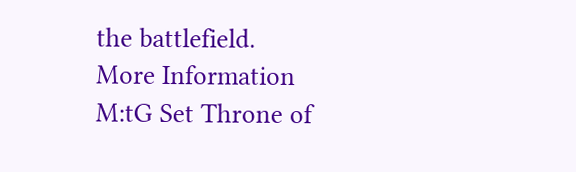the battlefield.
More Information
M:tG Set Throne of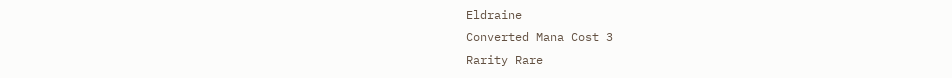Eldraine
Converted Mana Cost 3
Rarity Rare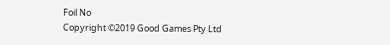Foil No
Copyright ©2019 Good Games Pty Ltd